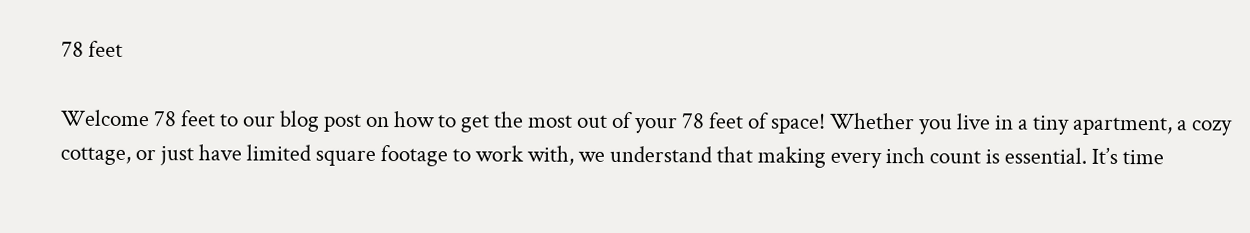78 feet

Welcome 78 feet to our blog post on how to get the most out of your 78 feet of space! Whether you live in a tiny apartment, a cozy cottage, or just have limited square footage to work with, we understand that making every inch count is essential. It’s time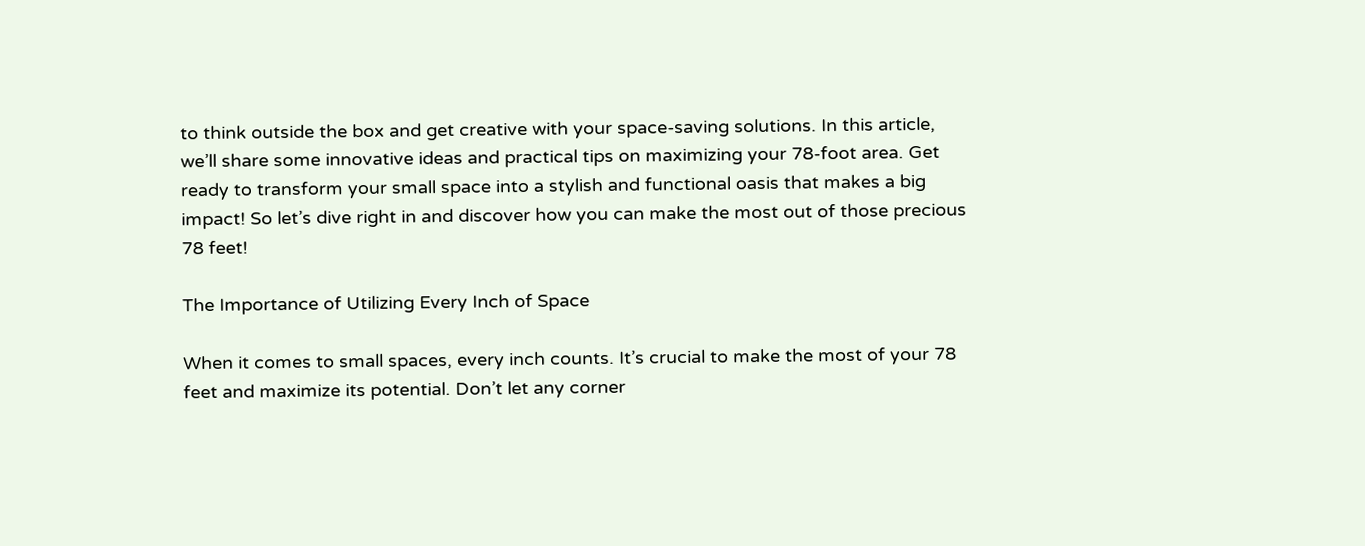to think outside the box and get creative with your space-saving solutions. In this article, we’ll share some innovative ideas and practical tips on maximizing your 78-foot area. Get ready to transform your small space into a stylish and functional oasis that makes a big impact! So let’s dive right in and discover how you can make the most out of those precious 78 feet!

The Importance of Utilizing Every Inch of Space

When it comes to small spaces, every inch counts. It’s crucial to make the most of your 78 feet and maximize its potential. Don’t let any corner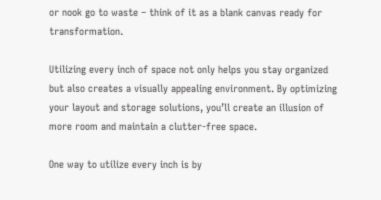or nook go to waste – think of it as a blank canvas ready for transformation.

Utilizing every inch of space not only helps you stay organized but also creates a visually appealing environment. By optimizing your layout and storage solutions, you’ll create an illusion of more room and maintain a clutter-free space.

One way to utilize every inch is by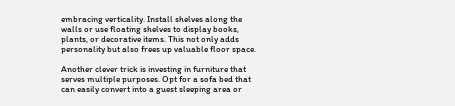embracing verticality. Install shelves along the walls or use floating shelves to display books, plants, or decorative items. This not only adds personality but also frees up valuable floor space.

Another clever trick is investing in furniture that serves multiple purposes. Opt for a sofa bed that can easily convert into a guest sleeping area or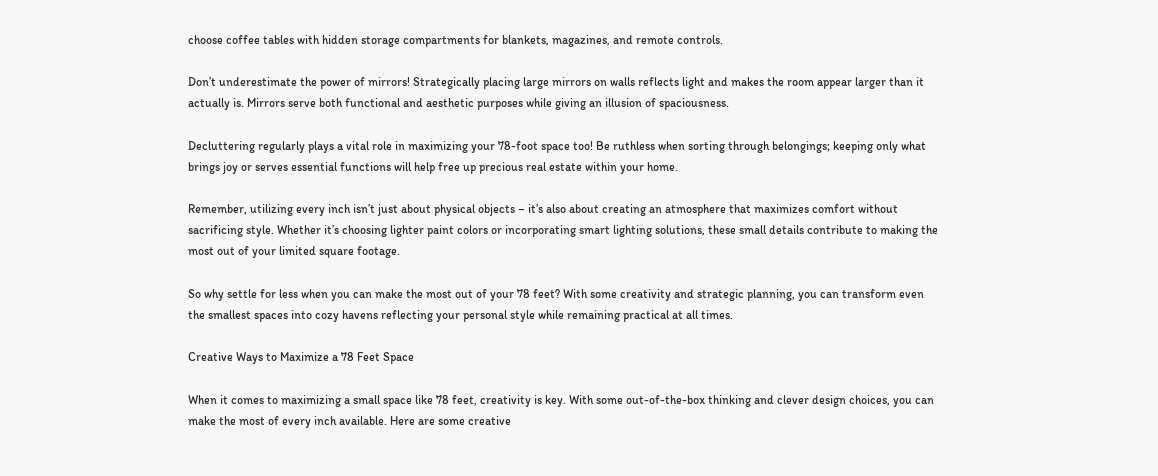choose coffee tables with hidden storage compartments for blankets, magazines, and remote controls.

Don’t underestimate the power of mirrors! Strategically placing large mirrors on walls reflects light and makes the room appear larger than it actually is. Mirrors serve both functional and aesthetic purposes while giving an illusion of spaciousness.

Decluttering regularly plays a vital role in maximizing your 78-foot space too! Be ruthless when sorting through belongings; keeping only what brings joy or serves essential functions will help free up precious real estate within your home.

Remember, utilizing every inch isn’t just about physical objects – it’s also about creating an atmosphere that maximizes comfort without sacrificing style. Whether it’s choosing lighter paint colors or incorporating smart lighting solutions, these small details contribute to making the most out of your limited square footage.

So why settle for less when you can make the most out of your 78 feet? With some creativity and strategic planning, you can transform even the smallest spaces into cozy havens reflecting your personal style while remaining practical at all times.

Creative Ways to Maximize a 78 Feet Space

When it comes to maximizing a small space like 78 feet, creativity is key. With some out-of-the-box thinking and clever design choices, you can make the most of every inch available. Here are some creative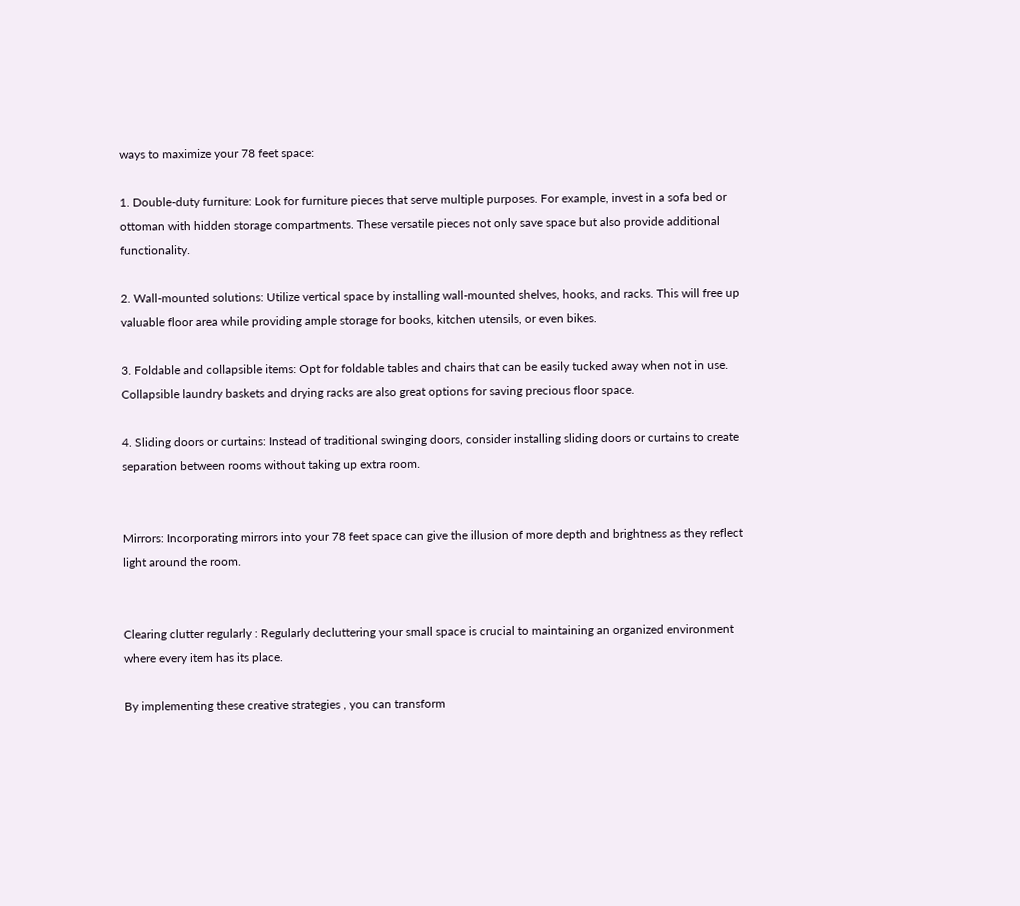ways to maximize your 78 feet space:

1. Double-duty furniture: Look for furniture pieces that serve multiple purposes. For example, invest in a sofa bed or ottoman with hidden storage compartments. These versatile pieces not only save space but also provide additional functionality.

2. Wall-mounted solutions: Utilize vertical space by installing wall-mounted shelves, hooks, and racks. This will free up valuable floor area while providing ample storage for books, kitchen utensils, or even bikes.

3. Foldable and collapsible items: Opt for foldable tables and chairs that can be easily tucked away when not in use. Collapsible laundry baskets and drying racks are also great options for saving precious floor space.

4. Sliding doors or curtains: Instead of traditional swinging doors, consider installing sliding doors or curtains to create separation between rooms without taking up extra room.


Mirrors: Incorporating mirrors into your 78 feet space can give the illusion of more depth and brightness as they reflect light around the room.


Clearing clutter regularly : Regularly decluttering your small space is crucial to maintaining an organized environment where every item has its place.

By implementing these creative strategies , you can transform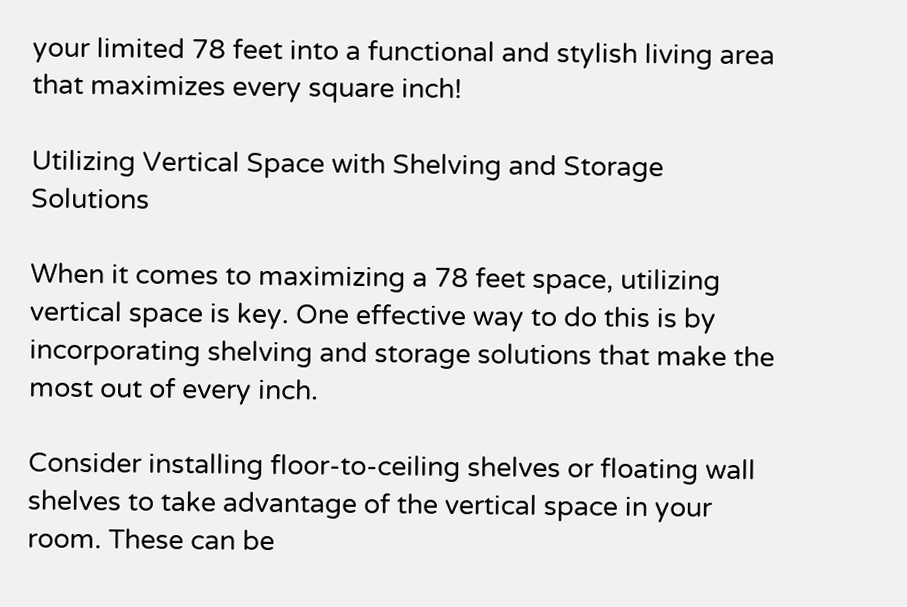your limited 78 feet into a functional and stylish living area that maximizes every square inch!

Utilizing Vertical Space with Shelving and Storage Solutions

When it comes to maximizing a 78 feet space, utilizing vertical space is key. One effective way to do this is by incorporating shelving and storage solutions that make the most out of every inch.

Consider installing floor-to-ceiling shelves or floating wall shelves to take advantage of the vertical space in your room. These can be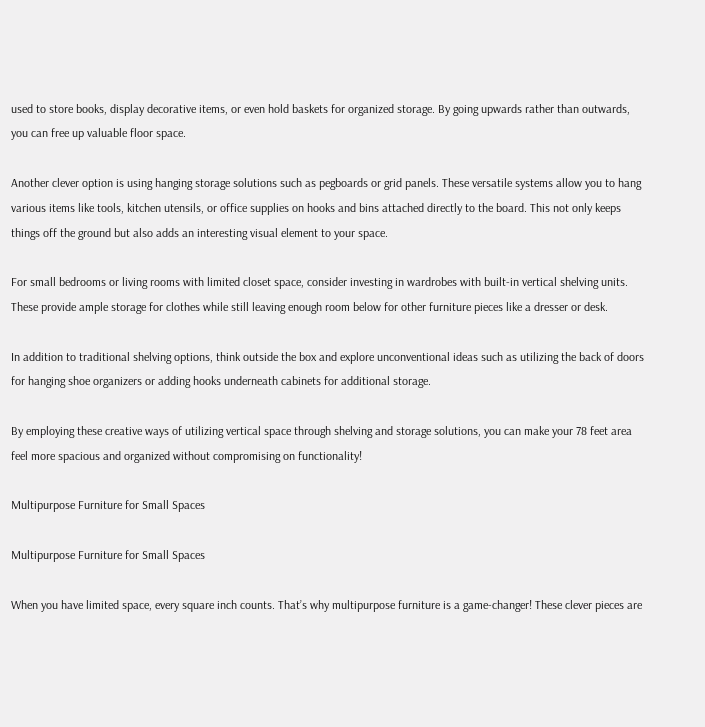used to store books, display decorative items, or even hold baskets for organized storage. By going upwards rather than outwards, you can free up valuable floor space.

Another clever option is using hanging storage solutions such as pegboards or grid panels. These versatile systems allow you to hang various items like tools, kitchen utensils, or office supplies on hooks and bins attached directly to the board. This not only keeps things off the ground but also adds an interesting visual element to your space.

For small bedrooms or living rooms with limited closet space, consider investing in wardrobes with built-in vertical shelving units. These provide ample storage for clothes while still leaving enough room below for other furniture pieces like a dresser or desk.

In addition to traditional shelving options, think outside the box and explore unconventional ideas such as utilizing the back of doors for hanging shoe organizers or adding hooks underneath cabinets for additional storage.

By employing these creative ways of utilizing vertical space through shelving and storage solutions, you can make your 78 feet area feel more spacious and organized without compromising on functionality!

Multipurpose Furniture for Small Spaces

Multipurpose Furniture for Small Spaces

When you have limited space, every square inch counts. That’s why multipurpose furniture is a game-changer! These clever pieces are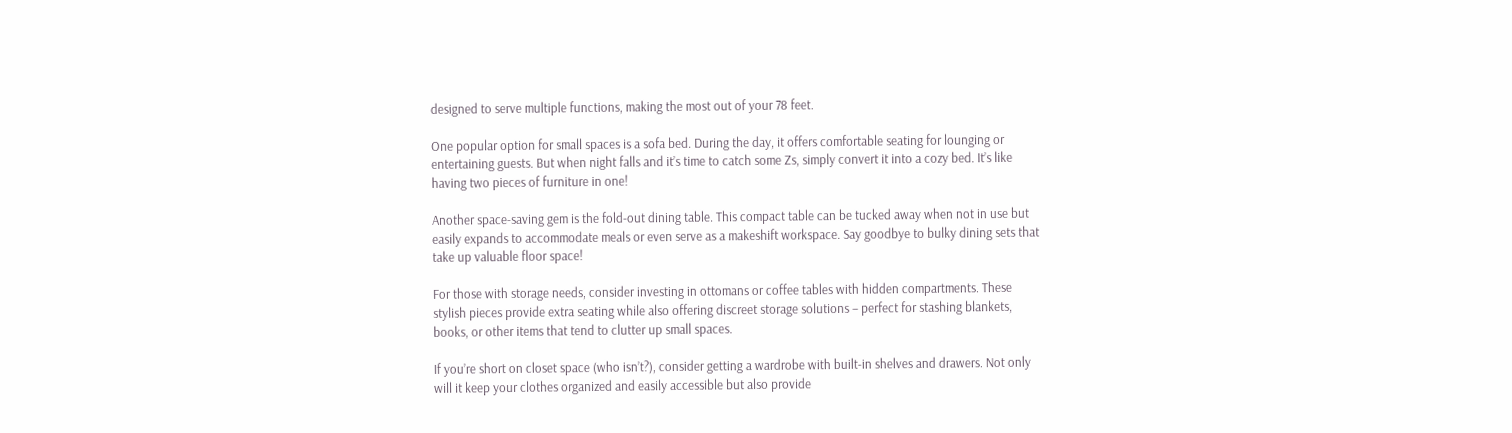designed to serve multiple functions, making the most out of your 78 feet.

One popular option for small spaces is a sofa bed. During the day, it offers comfortable seating for lounging or entertaining guests. But when night falls and it’s time to catch some Zs, simply convert it into a cozy bed. It’s like having two pieces of furniture in one!

Another space-saving gem is the fold-out dining table. This compact table can be tucked away when not in use but easily expands to accommodate meals or even serve as a makeshift workspace. Say goodbye to bulky dining sets that take up valuable floor space!

For those with storage needs, consider investing in ottomans or coffee tables with hidden compartments. These stylish pieces provide extra seating while also offering discreet storage solutions – perfect for stashing blankets, books, or other items that tend to clutter up small spaces.

If you’re short on closet space (who isn’t?), consider getting a wardrobe with built-in shelves and drawers. Not only will it keep your clothes organized and easily accessible but also provide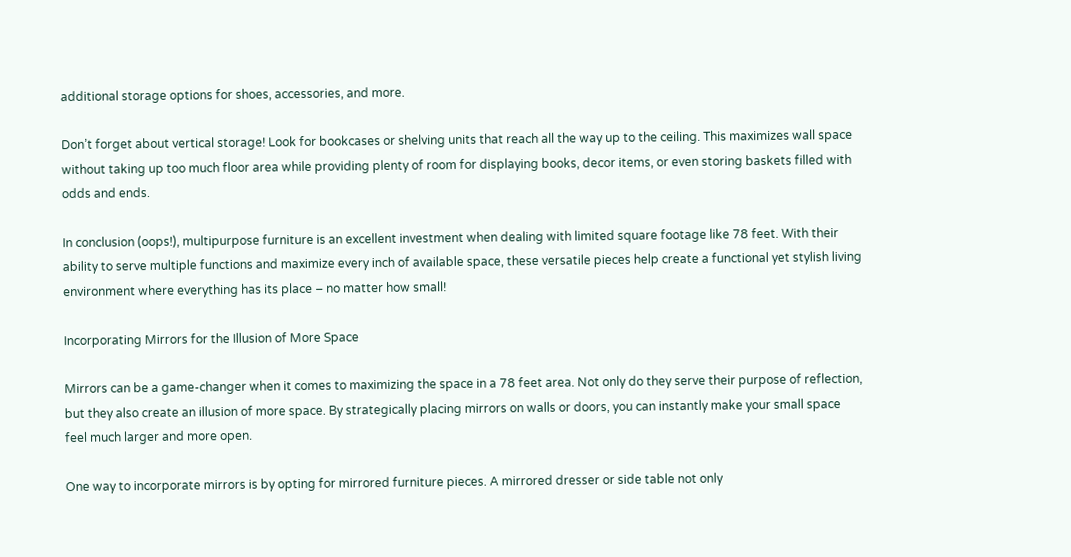additional storage options for shoes, accessories, and more.

Don’t forget about vertical storage! Look for bookcases or shelving units that reach all the way up to the ceiling. This maximizes wall space without taking up too much floor area while providing plenty of room for displaying books, decor items, or even storing baskets filled with odds and ends.

In conclusion (oops!), multipurpose furniture is an excellent investment when dealing with limited square footage like 78 feet. With their ability to serve multiple functions and maximize every inch of available space, these versatile pieces help create a functional yet stylish living environment where everything has its place – no matter how small!

Incorporating Mirrors for the Illusion of More Space

Mirrors can be a game-changer when it comes to maximizing the space in a 78 feet area. Not only do they serve their purpose of reflection, but they also create an illusion of more space. By strategically placing mirrors on walls or doors, you can instantly make your small space feel much larger and more open.

One way to incorporate mirrors is by opting for mirrored furniture pieces. A mirrored dresser or side table not only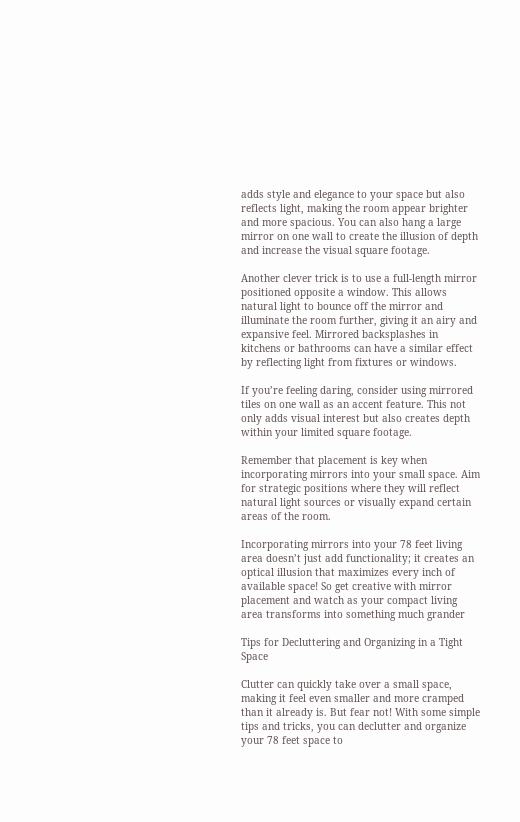adds style and elegance to your space but also reflects light, making the room appear brighter and more spacious. You can also hang a large mirror on one wall to create the illusion of depth and increase the visual square footage.

Another clever trick is to use a full-length mirror positioned opposite a window. This allows natural light to bounce off the mirror and illuminate the room further, giving it an airy and expansive feel. Mirrored backsplashes in kitchens or bathrooms can have a similar effect by reflecting light from fixtures or windows.

If you’re feeling daring, consider using mirrored tiles on one wall as an accent feature. This not only adds visual interest but also creates depth within your limited square footage.

Remember that placement is key when incorporating mirrors into your small space. Aim for strategic positions where they will reflect natural light sources or visually expand certain areas of the room.

Incorporating mirrors into your 78 feet living area doesn’t just add functionality; it creates an optical illusion that maximizes every inch of available space! So get creative with mirror placement and watch as your compact living area transforms into something much grander

Tips for Decluttering and Organizing in a Tight Space

Clutter can quickly take over a small space, making it feel even smaller and more cramped than it already is. But fear not! With some simple tips and tricks, you can declutter and organize your 78 feet space to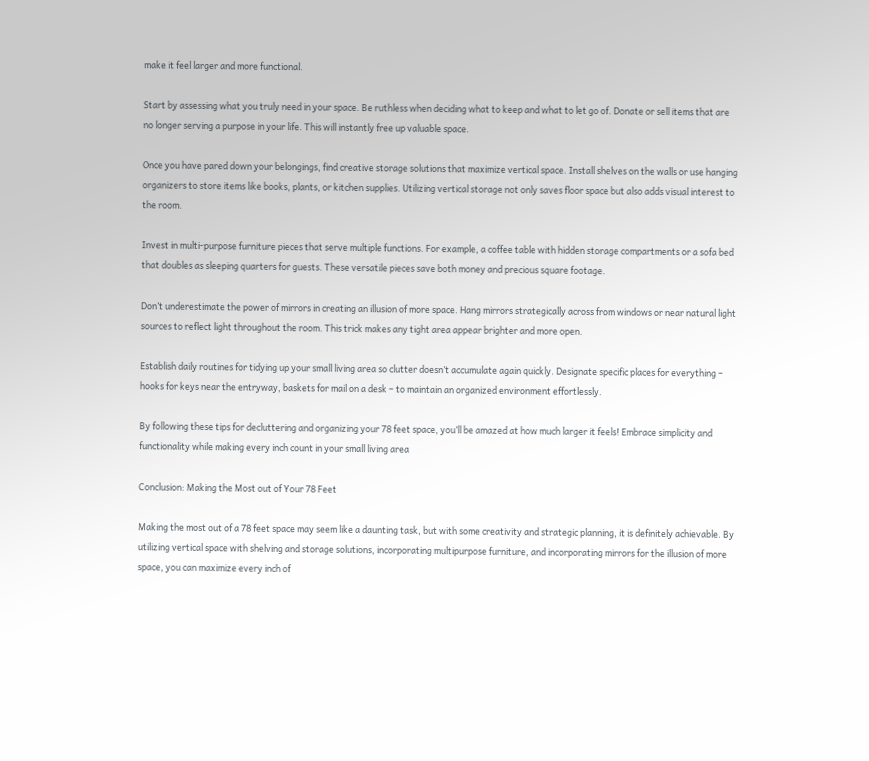make it feel larger and more functional.

Start by assessing what you truly need in your space. Be ruthless when deciding what to keep and what to let go of. Donate or sell items that are no longer serving a purpose in your life. This will instantly free up valuable space.

Once you have pared down your belongings, find creative storage solutions that maximize vertical space. Install shelves on the walls or use hanging organizers to store items like books, plants, or kitchen supplies. Utilizing vertical storage not only saves floor space but also adds visual interest to the room.

Invest in multi-purpose furniture pieces that serve multiple functions. For example, a coffee table with hidden storage compartments or a sofa bed that doubles as sleeping quarters for guests. These versatile pieces save both money and precious square footage.

Don’t underestimate the power of mirrors in creating an illusion of more space. Hang mirrors strategically across from windows or near natural light sources to reflect light throughout the room. This trick makes any tight area appear brighter and more open.

Establish daily routines for tidying up your small living area so clutter doesn’t accumulate again quickly. Designate specific places for everything – hooks for keys near the entryway, baskets for mail on a desk – to maintain an organized environment effortlessly.

By following these tips for decluttering and organizing your 78 feet space, you’ll be amazed at how much larger it feels! Embrace simplicity and functionality while making every inch count in your small living area

Conclusion: Making the Most out of Your 78 Feet

Making the most out of a 78 feet space may seem like a daunting task, but with some creativity and strategic planning, it is definitely achievable. By utilizing vertical space with shelving and storage solutions, incorporating multipurpose furniture, and incorporating mirrors for the illusion of more space, you can maximize every inch of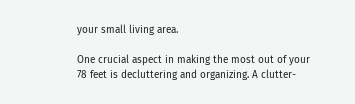your small living area.

One crucial aspect in making the most out of your 78 feet is decluttering and organizing. A clutter-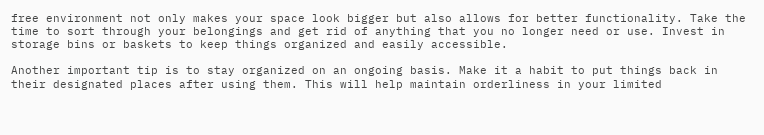free environment not only makes your space look bigger but also allows for better functionality. Take the time to sort through your belongings and get rid of anything that you no longer need or use. Invest in storage bins or baskets to keep things organized and easily accessible.

Another important tip is to stay organized on an ongoing basis. Make it a habit to put things back in their designated places after using them. This will help maintain orderliness in your limited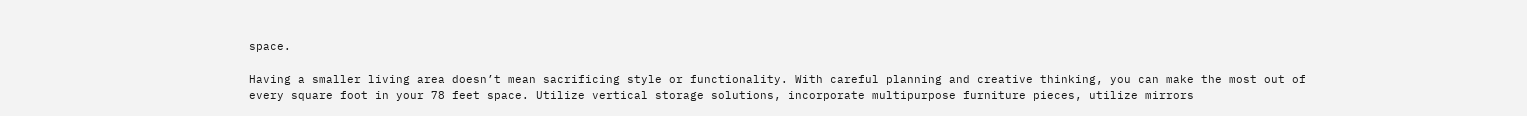space.

Having a smaller living area doesn’t mean sacrificing style or functionality. With careful planning and creative thinking, you can make the most out of every square foot in your 78 feet space. Utilize vertical storage solutions, incorporate multipurpose furniture pieces, utilize mirrors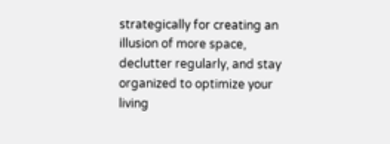strategically for creating an illusion of more space, declutter regularly, and stay organized to optimize your living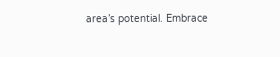area’s potential. Embrace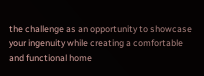the challenge as an opportunity to showcase your ingenuity while creating a comfortable and functional home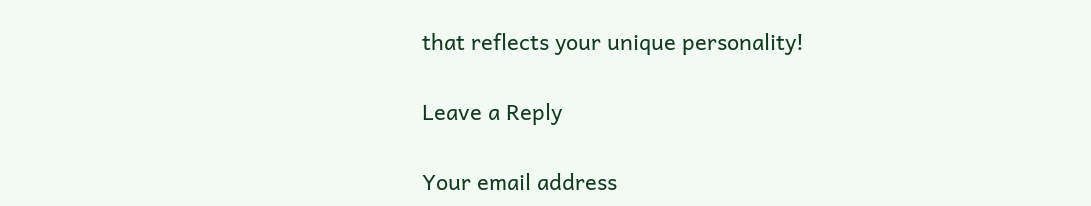that reflects your unique personality!

Leave a Reply

Your email address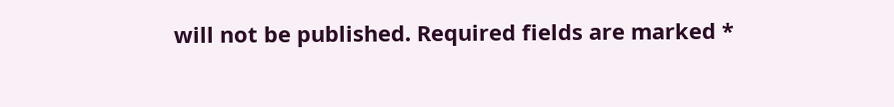will not be published. Required fields are marked *